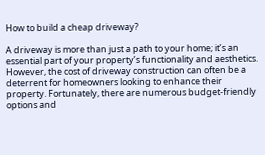How to build a cheap driveway?

A driveway is more than just a path to your home; it’s an essential part of your property’s functionality and aesthetics. However, the cost of driveway construction can often be a deterrent for homeowners looking to enhance their property. Fortunately, there are numerous budget-friendly options and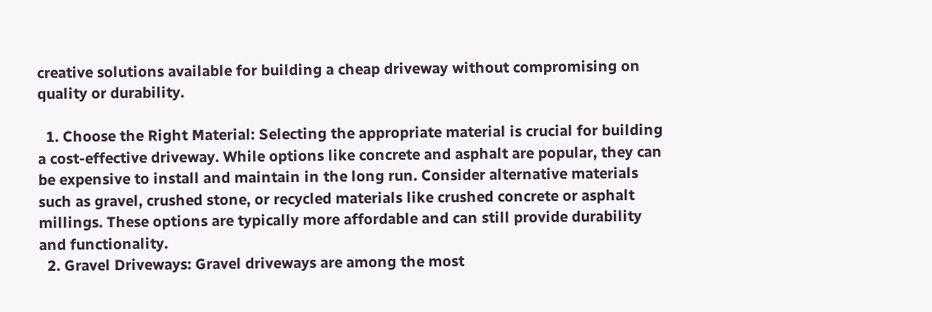creative solutions available for building a cheap driveway without compromising on quality or durability.

  1. Choose the Right Material: Selecting the appropriate material is crucial for building a cost-effective driveway. While options like concrete and asphalt are popular, they can be expensive to install and maintain in the long run. Consider alternative materials such as gravel, crushed stone, or recycled materials like crushed concrete or asphalt millings. These options are typically more affordable and can still provide durability and functionality.
  2. Gravel Driveways: Gravel driveways are among the most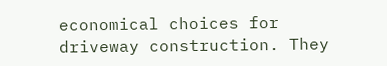economical choices for driveway construction. They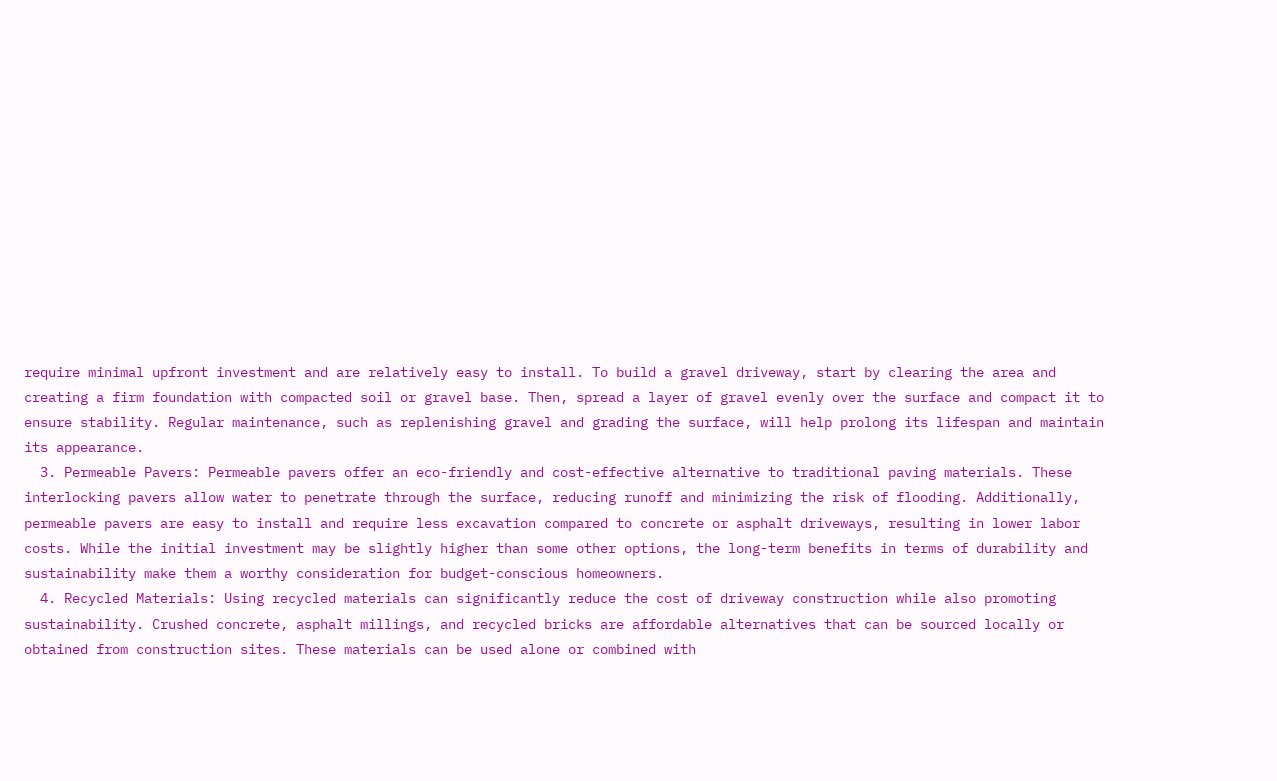require minimal upfront investment and are relatively easy to install. To build a gravel driveway, start by clearing the area and creating a firm foundation with compacted soil or gravel base. Then, spread a layer of gravel evenly over the surface and compact it to ensure stability. Regular maintenance, such as replenishing gravel and grading the surface, will help prolong its lifespan and maintain its appearance.
  3. Permeable Pavers: Permeable pavers offer an eco-friendly and cost-effective alternative to traditional paving materials. These interlocking pavers allow water to penetrate through the surface, reducing runoff and minimizing the risk of flooding. Additionally, permeable pavers are easy to install and require less excavation compared to concrete or asphalt driveways, resulting in lower labor costs. While the initial investment may be slightly higher than some other options, the long-term benefits in terms of durability and sustainability make them a worthy consideration for budget-conscious homeowners.
  4. Recycled Materials: Using recycled materials can significantly reduce the cost of driveway construction while also promoting sustainability. Crushed concrete, asphalt millings, and recycled bricks are affordable alternatives that can be sourced locally or obtained from construction sites. These materials can be used alone or combined with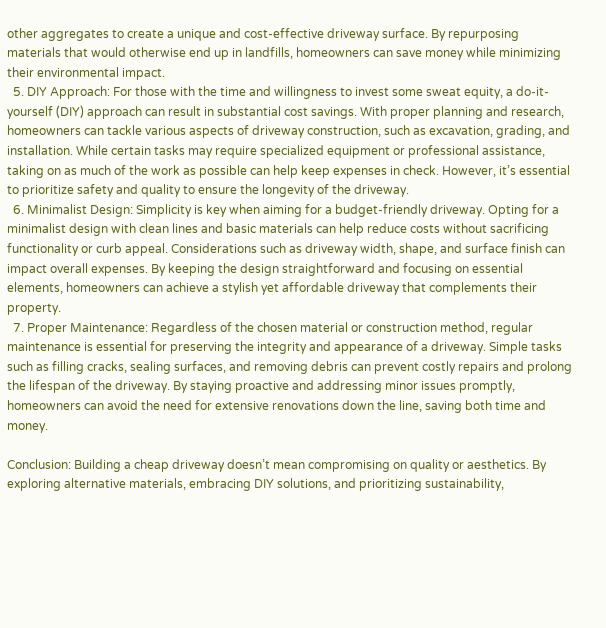other aggregates to create a unique and cost-effective driveway surface. By repurposing materials that would otherwise end up in landfills, homeowners can save money while minimizing their environmental impact.
  5. DIY Approach: For those with the time and willingness to invest some sweat equity, a do-it-yourself (DIY) approach can result in substantial cost savings. With proper planning and research, homeowners can tackle various aspects of driveway construction, such as excavation, grading, and installation. While certain tasks may require specialized equipment or professional assistance, taking on as much of the work as possible can help keep expenses in check. However, it’s essential to prioritize safety and quality to ensure the longevity of the driveway.
  6. Minimalist Design: Simplicity is key when aiming for a budget-friendly driveway. Opting for a minimalist design with clean lines and basic materials can help reduce costs without sacrificing functionality or curb appeal. Considerations such as driveway width, shape, and surface finish can impact overall expenses. By keeping the design straightforward and focusing on essential elements, homeowners can achieve a stylish yet affordable driveway that complements their property.
  7. Proper Maintenance: Regardless of the chosen material or construction method, regular maintenance is essential for preserving the integrity and appearance of a driveway. Simple tasks such as filling cracks, sealing surfaces, and removing debris can prevent costly repairs and prolong the lifespan of the driveway. By staying proactive and addressing minor issues promptly, homeowners can avoid the need for extensive renovations down the line, saving both time and money.

Conclusion: Building a cheap driveway doesn’t mean compromising on quality or aesthetics. By exploring alternative materials, embracing DIY solutions, and prioritizing sustainability,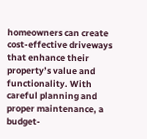homeowners can create cost-effective driveways that enhance their property’s value and functionality. With careful planning and proper maintenance, a budget-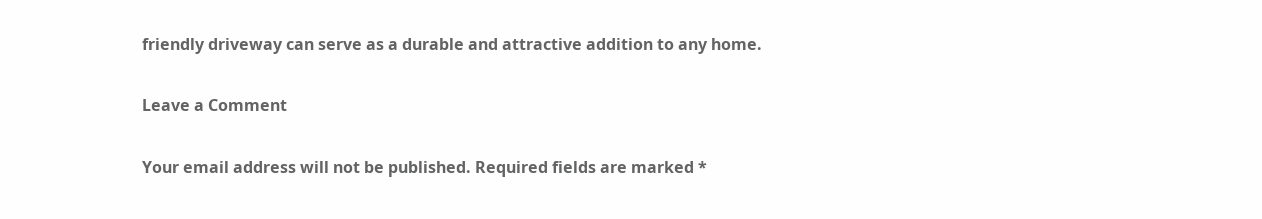friendly driveway can serve as a durable and attractive addition to any home.

Leave a Comment

Your email address will not be published. Required fields are marked *